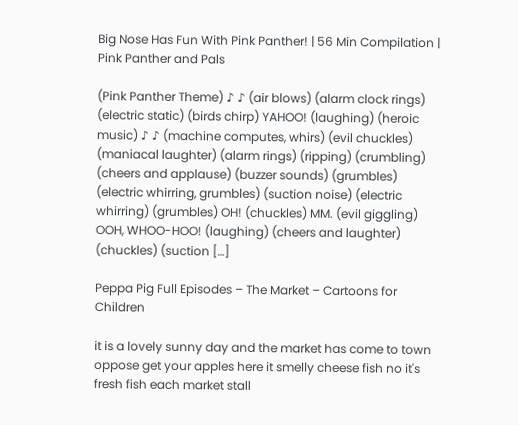Big Nose Has Fun With Pink Panther! | 56 Min Compilation | Pink Panther and Pals

(Pink Panther Theme) ♪ ♪ (air blows) (alarm clock rings) (electric static) (birds chirp) YAHOO! (laughing) (heroic music) ♪ ♪ (machine computes, whirs) (evil chuckles) (maniacal laughter) (alarm rings) (ripping) (crumbling) (cheers and applause) (buzzer sounds) (grumbles) (electric whirring, grumbles) (suction noise) (electric whirring) (grumbles) OH! (chuckles) MM. (evil giggling) OOH, WHOO-HOO! (laughing) (cheers and laughter) (chuckles) (suction […]

Peppa Pig Full Episodes – The Market – Cartoons for Children

it is a lovely sunny day and the market has come to town oppose get your apples here it smelly cheese fish no it's fresh fish each market stall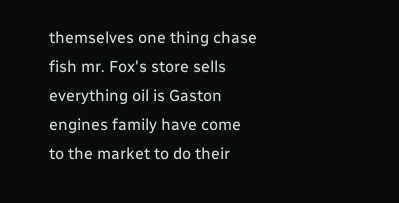themselves one thing chase fish mr. Fox's store sells everything oil is Gaston engines family have come to the market to do their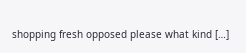shopping fresh opposed please what kind […]